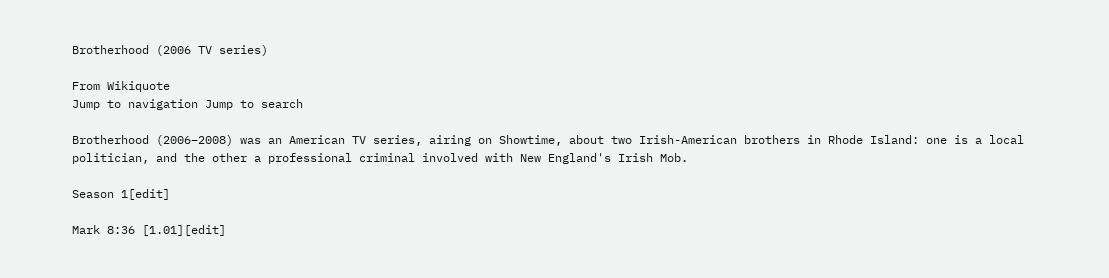Brotherhood (2006 TV series)

From Wikiquote
Jump to navigation Jump to search

Brotherhood (2006–2008) was an American TV series, airing on Showtime, about two Irish-American brothers in Rhode Island: one is a local politician, and the other a professional criminal involved with New England's Irish Mob.

Season 1[edit]

Mark 8:36 [1.01][edit]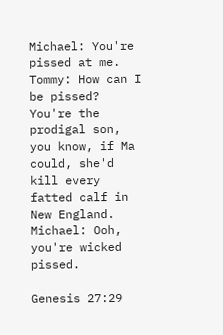Michael: You're pissed at me.
Tommy: How can I be pissed? You're the prodigal son, you know, if Ma could, she'd kill every fatted calf in New England.
Michael: Ooh, you're wicked pissed.

Genesis 27:29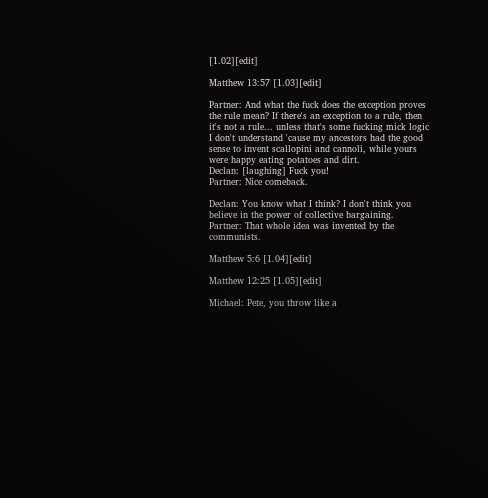[1.02][edit]

Matthew 13:57 [1.03][edit]

Partner: And what the fuck does the exception proves the rule mean? If there's an exception to a rule, then it's not a rule... unless that's some fucking mick logic I don't understand 'cause my ancestors had the good sense to invent scallopini and cannoli, while yours were happy eating potatoes and dirt.
Declan: [laughing] Fuck you!
Partner: Nice comeback.

Declan: You know what I think? I don't think you believe in the power of collective bargaining.
Partner: That whole idea was invented by the communists.

Matthew 5:6 [1.04][edit]

Matthew 12:25 [1.05][edit]

Michael: Pete, you throw like a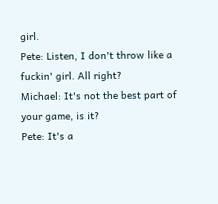girl.
Pete: Listen, I don't throw like a fuckin' girl. All right?
Michael: It's not the best part of your game, is it?
Pete: It's a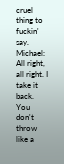cruel thing to fuckin' say.
Michael: All right, all right. I take it back. You don't throw like a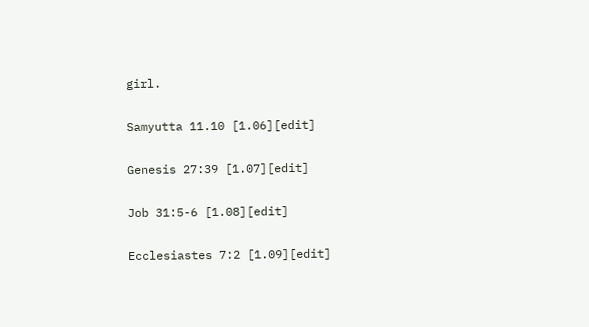girl.

Samyutta 11.10 [1.06][edit]

Genesis 27:39 [1.07][edit]

Job 31:5-6 [1.08][edit]

Ecclesiastes 7:2 [1.09][edit]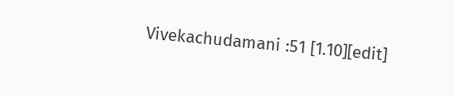Vivekachudamani :51 [1.10][edit]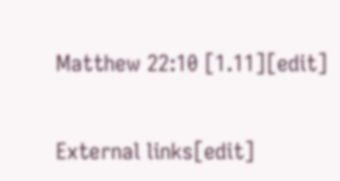Matthew 22:10 [1.11][edit]


External links[edit]